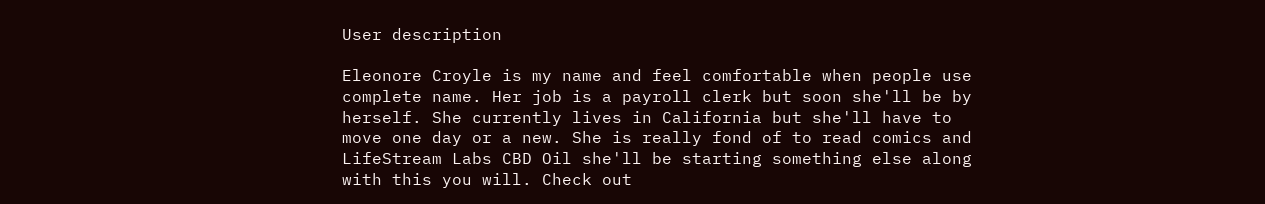User description

Eleonore Croyle is my name and feel comfortable when people use complete name. Her job is a payroll clerk but soon she'll be by herself. She currently lives in California but she'll have to move one day or a new. She is really fond of to read comics and LifeStream Labs CBD Oil she'll be starting something else along with this you will. Check out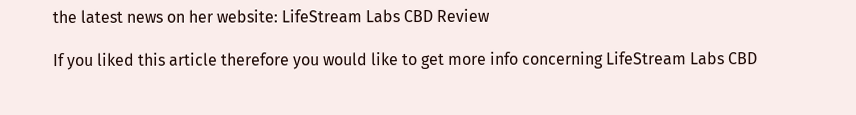the latest news on her website: LifeStream Labs CBD Review

If you liked this article therefore you would like to get more info concerning LifeStream Labs CBD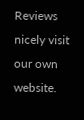Reviews nicely visit our own website.